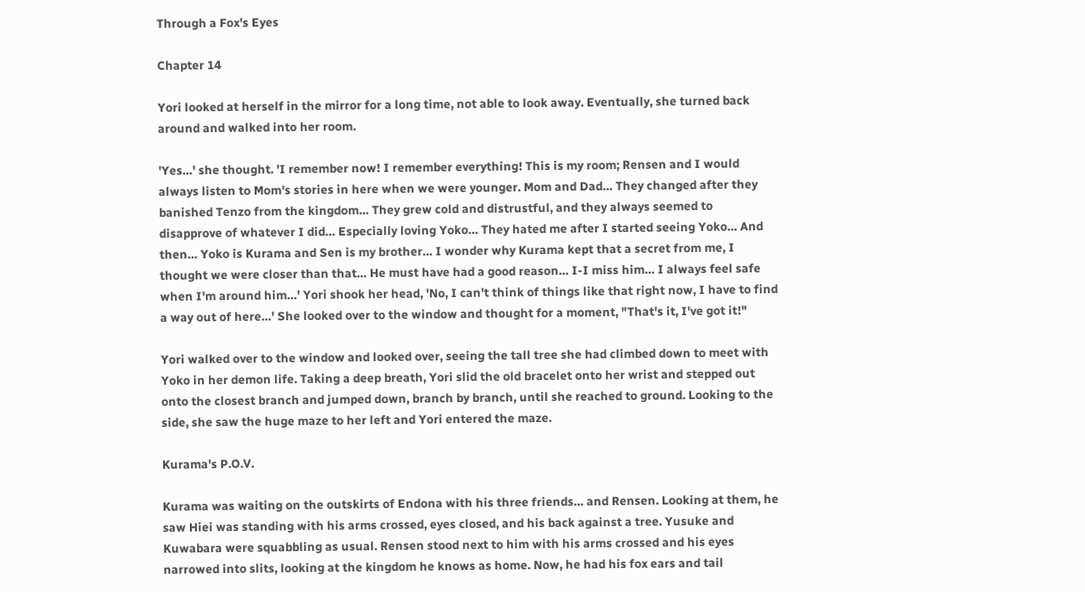Through a Fox's Eyes

Chapter 14

Yori looked at herself in the mirror for a long time, not able to look away. Eventually, she turned back around and walked into her room.

'Yes…' she thought. 'I remember now! I remember everything! This is my room; Rensen and I would always listen to Mom's stories in here when we were younger. Mom and Dad… They changed after they banished Tenzo from the kingdom… They grew cold and distrustful, and they always seemed to disapprove of whatever I did… Especially loving Yoko… They hated me after I started seeing Yoko… And then… Yoko is Kurama and Sen is my brother… I wonder why Kurama kept that a secret from me, I thought we were closer than that… He must have had a good reason… I-I miss him… I always feel safe when I'm around him…' Yori shook her head, 'No, I can't think of things like that right now, I have to find a way out of here…' She looked over to the window and thought for a moment, "That's it, I've got it!"

Yori walked over to the window and looked over, seeing the tall tree she had climbed down to meet with Yoko in her demon life. Taking a deep breath, Yori slid the old bracelet onto her wrist and stepped out onto the closest branch and jumped down, branch by branch, until she reached to ground. Looking to the side, she saw the huge maze to her left and Yori entered the maze.

Kurama's P.O.V.

Kurama was waiting on the outskirts of Endona with his three friends… and Rensen. Looking at them, he saw Hiei was standing with his arms crossed, eyes closed, and his back against a tree. Yusuke and Kuwabara were squabbling as usual. Rensen stood next to him with his arms crossed and his eyes narrowed into slits, looking at the kingdom he knows as home. Now, he had his fox ears and tail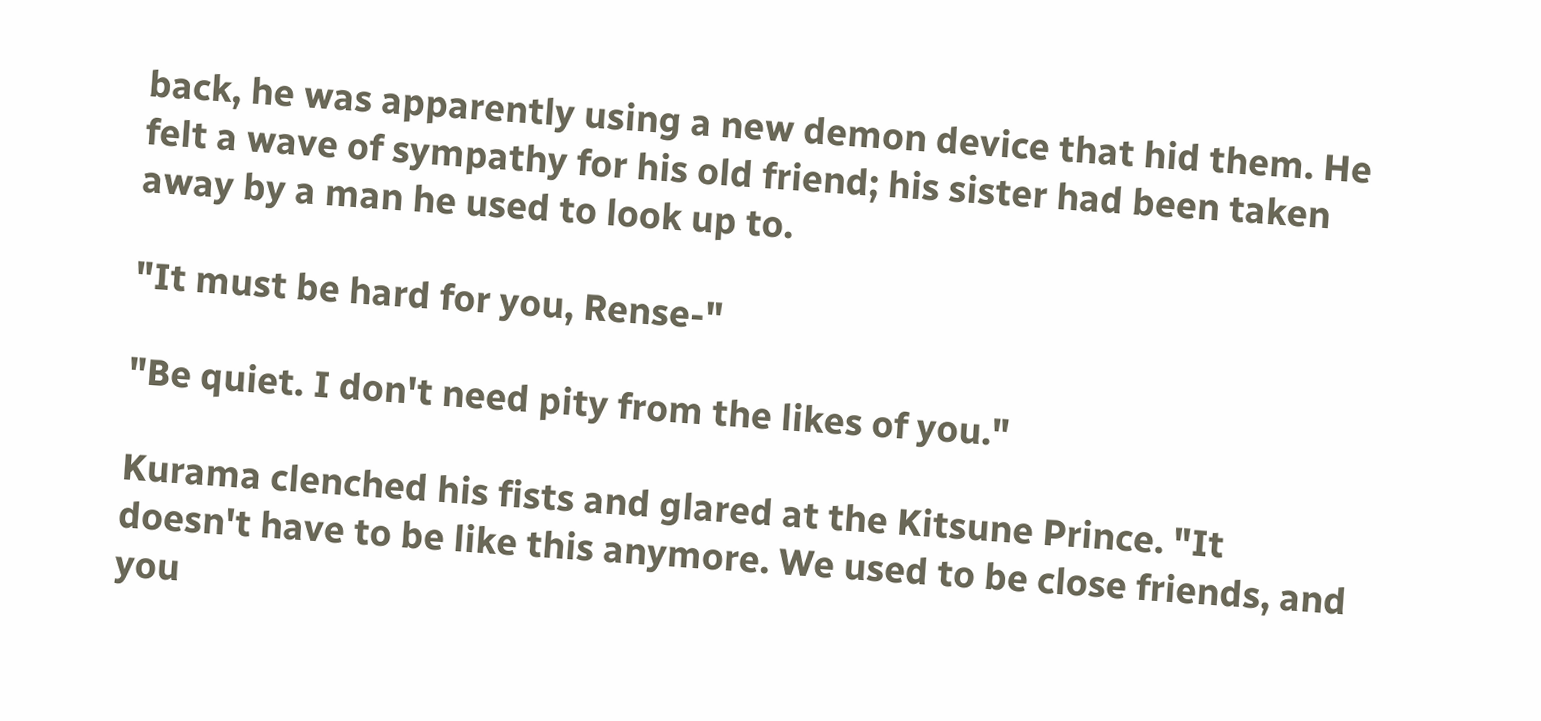back, he was apparently using a new demon device that hid them. He felt a wave of sympathy for his old friend; his sister had been taken away by a man he used to look up to.

"It must be hard for you, Rense-"

"Be quiet. I don't need pity from the likes of you."

Kurama clenched his fists and glared at the Kitsune Prince. "It doesn't have to be like this anymore. We used to be close friends, and you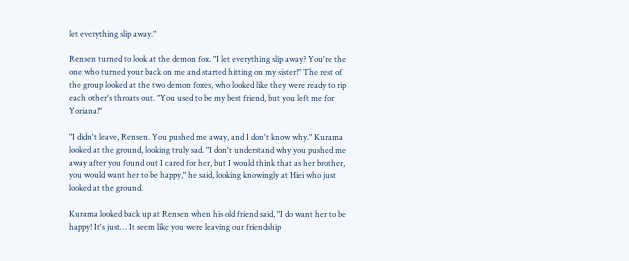let everything slip away."

Rensen turned to look at the demon fox. "I let everything slip away? You're the one who turned your back on me and started hitting on my sister!" The rest of the group looked at the two demon foxes, who looked like they were ready to rip each other's throats out. "You used to be my best friend, but you left me for Yoriana!"

"I didn't leave, Rensen. You pushed me away, and I don't know why." Kurama looked at the ground, looking truly sad. "I don't understand why you pushed me away after you found out I cared for her, but I would think that as her brother, you would want her to be happy," he said, looking knowingly at Hiei who just looked at the ground.

Kurama looked back up at Rensen when his old friend said, "I do want her to be happy! It's just… It seem like you were leaving our friendship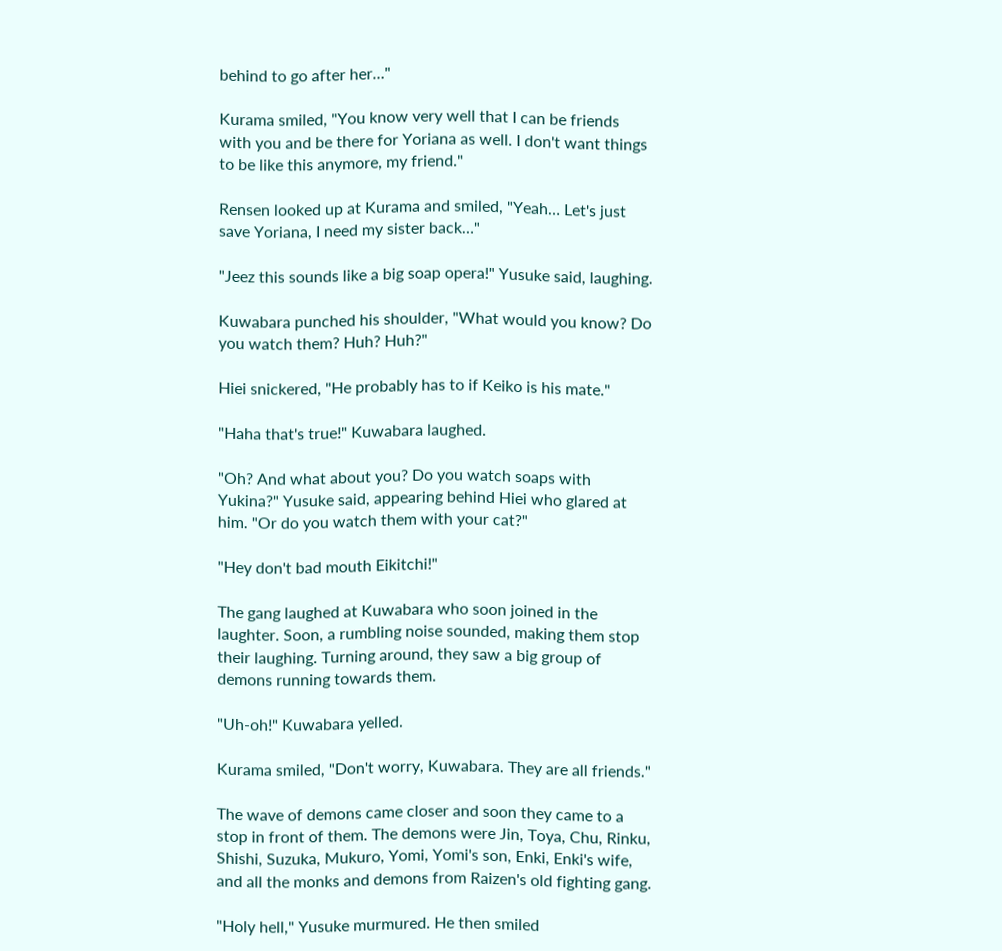behind to go after her…"

Kurama smiled, "You know very well that I can be friends with you and be there for Yoriana as well. I don't want things to be like this anymore, my friend."

Rensen looked up at Kurama and smiled, "Yeah… Let's just save Yoriana, I need my sister back…"

"Jeez this sounds like a big soap opera!" Yusuke said, laughing.

Kuwabara punched his shoulder, "What would you know? Do you watch them? Huh? Huh?"

Hiei snickered, "He probably has to if Keiko is his mate."

"Haha that's true!" Kuwabara laughed.

"Oh? And what about you? Do you watch soaps with Yukina?" Yusuke said, appearing behind Hiei who glared at him. "Or do you watch them with your cat?"

"Hey don't bad mouth Eikitchi!"

The gang laughed at Kuwabara who soon joined in the laughter. Soon, a rumbling noise sounded, making them stop their laughing. Turning around, they saw a big group of demons running towards them.

"Uh-oh!" Kuwabara yelled.

Kurama smiled, "Don't worry, Kuwabara. They are all friends."

The wave of demons came closer and soon they came to a stop in front of them. The demons were Jin, Toya, Chu, Rinku, Shishi, Suzuka, Mukuro, Yomi, Yomi's son, Enki, Enki's wife, and all the monks and demons from Raizen's old fighting gang.

"Holy hell," Yusuke murmured. He then smiled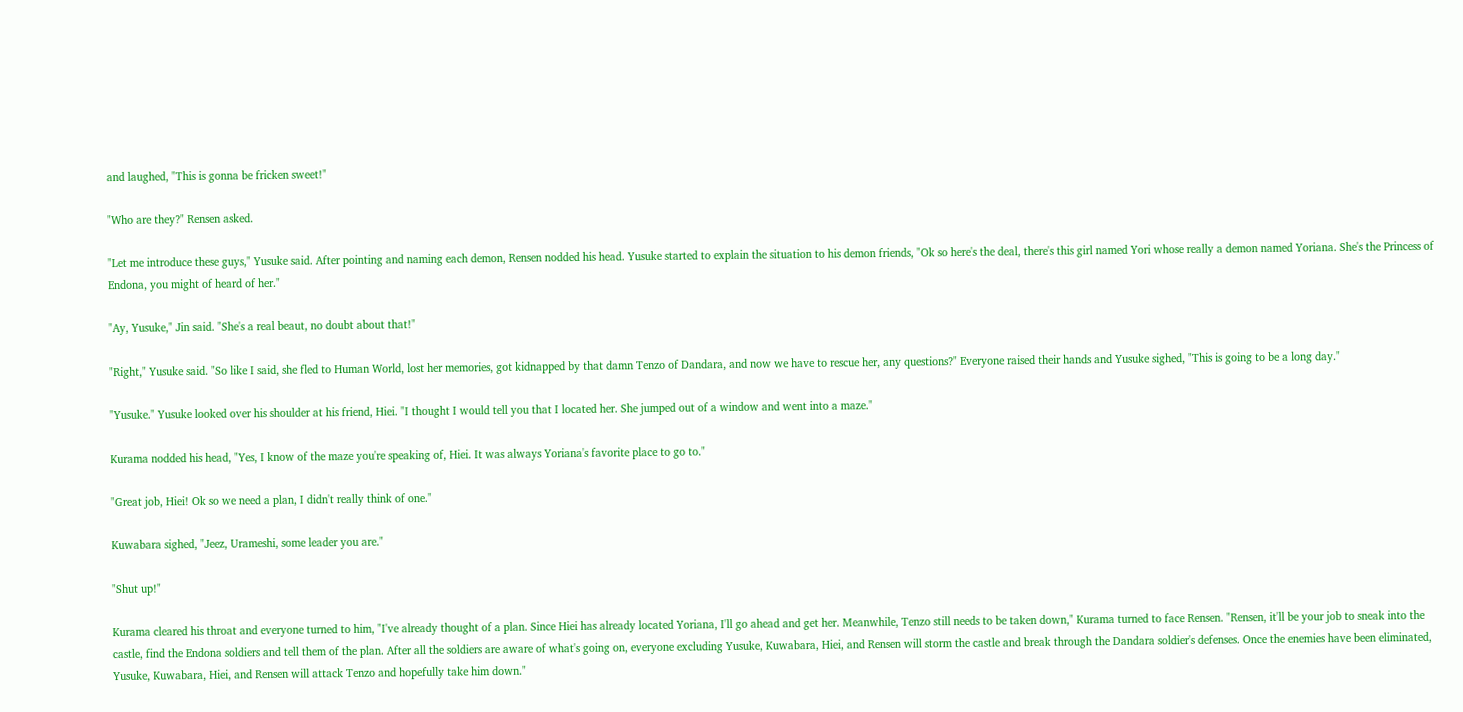and laughed, "This is gonna be fricken sweet!"

"Who are they?" Rensen asked.

"Let me introduce these guys," Yusuke said. After pointing and naming each demon, Rensen nodded his head. Yusuke started to explain the situation to his demon friends, "Ok so here's the deal, there's this girl named Yori whose really a demon named Yoriana. She's the Princess of Endona, you might of heard of her."

"Ay, Yusuke," Jin said. "She's a real beaut, no doubt about that!"

"Right," Yusuke said. "So like I said, she fled to Human World, lost her memories, got kidnapped by that damn Tenzo of Dandara, and now we have to rescue her, any questions?" Everyone raised their hands and Yusuke sighed, "This is going to be a long day."

"Yusuke." Yusuke looked over his shoulder at his friend, Hiei. "I thought I would tell you that I located her. She jumped out of a window and went into a maze."

Kurama nodded his head, "Yes, I know of the maze you're speaking of, Hiei. It was always Yoriana's favorite place to go to."

"Great job, Hiei! Ok so we need a plan, I didn't really think of one."

Kuwabara sighed, "Jeez, Urameshi, some leader you are."

"Shut up!"

Kurama cleared his throat and everyone turned to him, "I've already thought of a plan. Since Hiei has already located Yoriana, I'll go ahead and get her. Meanwhile, Tenzo still needs to be taken down," Kurama turned to face Rensen. "Rensen, it'll be your job to sneak into the castle, find the Endona soldiers and tell them of the plan. After all the soldiers are aware of what's going on, everyone excluding Yusuke, Kuwabara, Hiei, and Rensen will storm the castle and break through the Dandara soldier's defenses. Once the enemies have been eliminated, Yusuke, Kuwabara, Hiei, and Rensen will attack Tenzo and hopefully take him down."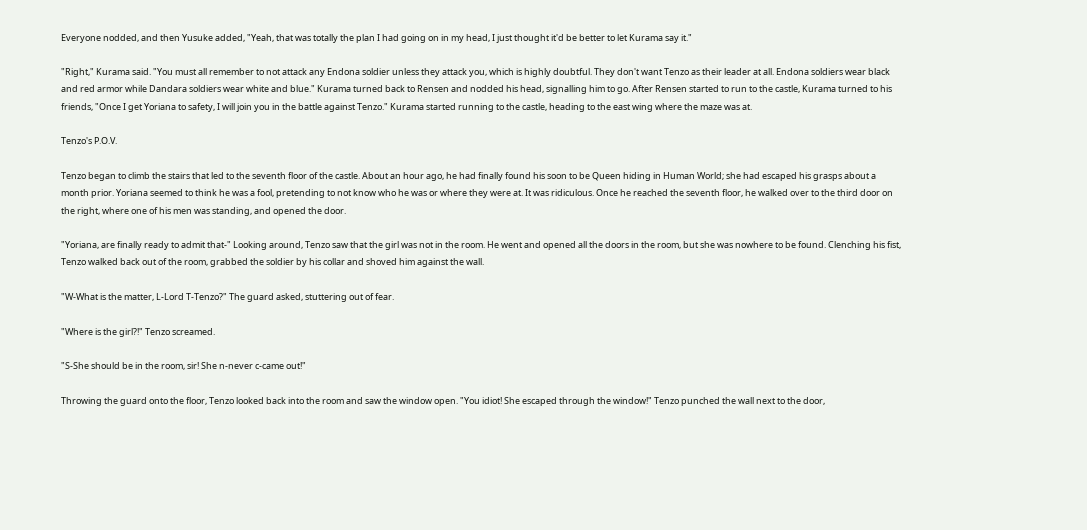Everyone nodded, and then Yusuke added, "Yeah, that was totally the plan I had going on in my head, I just thought it'd be better to let Kurama say it."

"Right," Kurama said. "You must all remember to not attack any Endona soldier unless they attack you, which is highly doubtful. They don't want Tenzo as their leader at all. Endona soldiers wear black and red armor while Dandara soldiers wear white and blue." Kurama turned back to Rensen and nodded his head, signalling him to go. After Rensen started to run to the castle, Kurama turned to his friends, "Once I get Yoriana to safety, I will join you in the battle against Tenzo." Kurama started running to the castle, heading to the east wing where the maze was at.

Tenzo's P.O.V.

Tenzo began to climb the stairs that led to the seventh floor of the castle. About an hour ago, he had finally found his soon to be Queen hiding in Human World; she had escaped his grasps about a month prior. Yoriana seemed to think he was a fool, pretending to not know who he was or where they were at. It was ridiculous. Once he reached the seventh floor, he walked over to the third door on the right, where one of his men was standing, and opened the door.

"Yoriana, are finally ready to admit that-" Looking around, Tenzo saw that the girl was not in the room. He went and opened all the doors in the room, but she was nowhere to be found. Clenching his fist, Tenzo walked back out of the room, grabbed the soldier by his collar and shoved him against the wall.

"W-What is the matter, L-Lord T-Tenzo?" The guard asked, stuttering out of fear.

"Where is the girl?!" Tenzo screamed.

"S-She should be in the room, sir! She n-never c-came out!"

Throwing the guard onto the floor, Tenzo looked back into the room and saw the window open. "You idiot! She escaped through the window!" Tenzo punched the wall next to the door,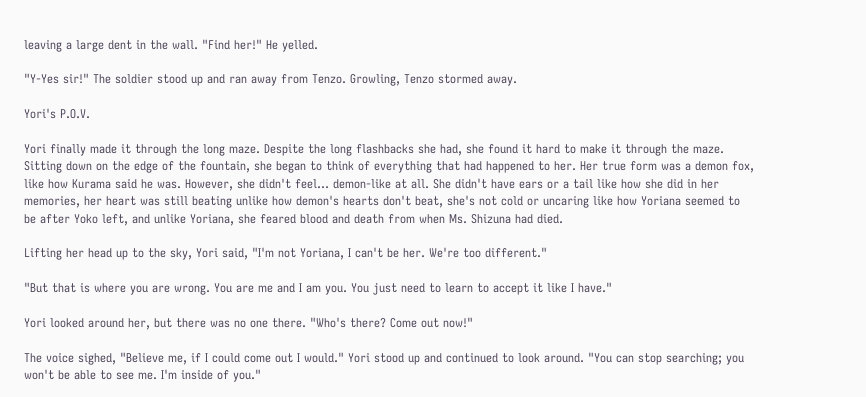leaving a large dent in the wall. "Find her!" He yelled.

"Y-Yes sir!" The soldier stood up and ran away from Tenzo. Growling, Tenzo stormed away.

Yori's P.O.V.

Yori finally made it through the long maze. Despite the long flashbacks she had, she found it hard to make it through the maze. Sitting down on the edge of the fountain, she began to think of everything that had happened to her. Her true form was a demon fox, like how Kurama said he was. However, she didn't feel… demon-like at all. She didn't have ears or a tail like how she did in her memories, her heart was still beating unlike how demon's hearts don't beat, she's not cold or uncaring like how Yoriana seemed to be after Yoko left, and unlike Yoriana, she feared blood and death from when Ms. Shizuna had died.

Lifting her head up to the sky, Yori said, "I'm not Yoriana, I can't be her. We're too different."

"But that is where you are wrong. You are me and I am you. You just need to learn to accept it like I have."

Yori looked around her, but there was no one there. "Who's there? Come out now!"

The voice sighed, "Believe me, if I could come out I would." Yori stood up and continued to look around. "You can stop searching; you won't be able to see me. I'm inside of you."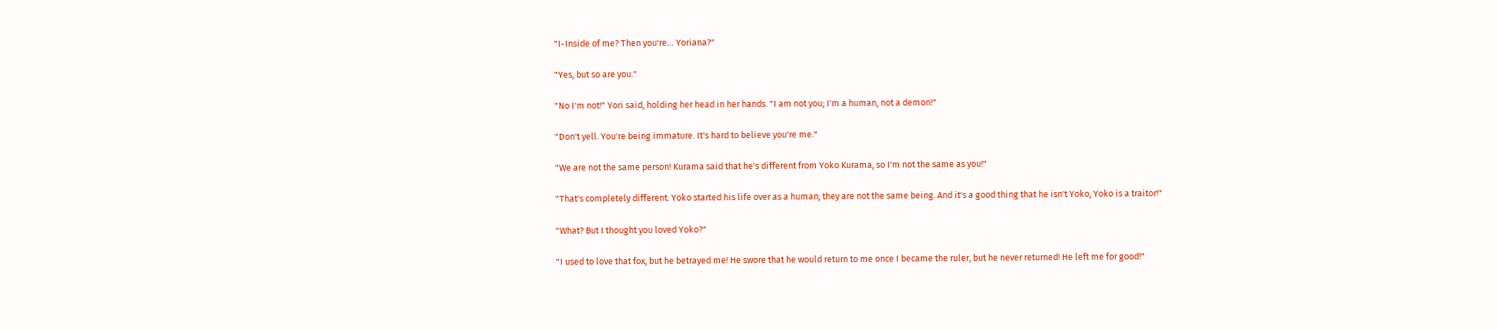"I-Inside of me? Then you're… Yoriana?"

"Yes, but so are you."

"No I'm not!" Yori said, holding her head in her hands. "I am not you; I'm a human, not a demon!"

"Don't yell. You're being immature. It's hard to believe you're me."

"We are not the same person! Kurama said that he's different from Yoko Kurama, so I'm not the same as you!"

"That's completely different. Yoko started his life over as a human; they are not the same being. And it's a good thing that he isn't Yoko, Yoko is a traitor!"

"What? But I thought you loved Yoko?"

"I used to love that fox, but he betrayed me! He swore that he would return to me once I became the ruler, but he never returned! He left me for good!"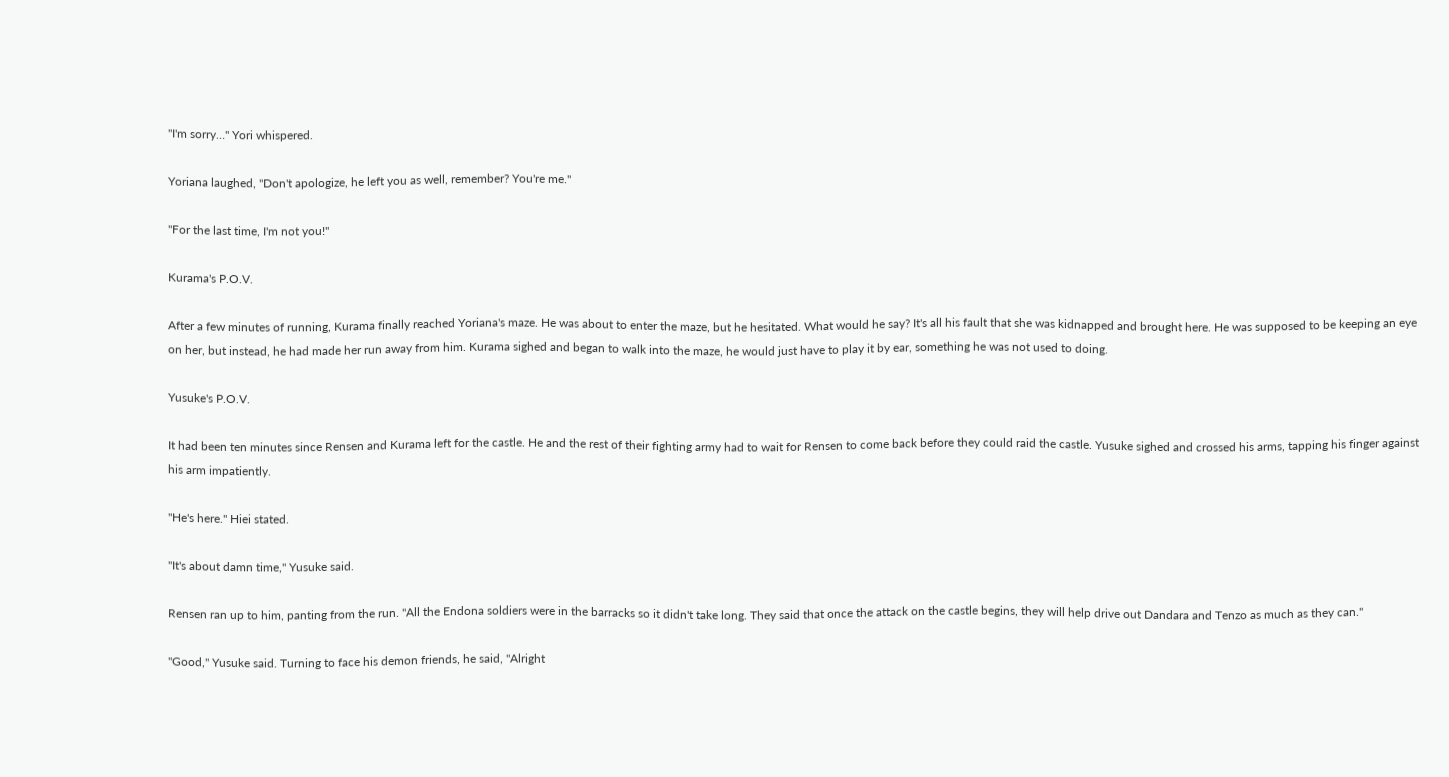"I'm sorry…" Yori whispered.

Yoriana laughed, "Don't apologize, he left you as well, remember? You're me."

"For the last time, I'm not you!"

Kurama's P.O.V.

After a few minutes of running, Kurama finally reached Yoriana's maze. He was about to enter the maze, but he hesitated. What would he say? It's all his fault that she was kidnapped and brought here. He was supposed to be keeping an eye on her, but instead, he had made her run away from him. Kurama sighed and began to walk into the maze, he would just have to play it by ear, something he was not used to doing.

Yusuke's P.O.V.

It had been ten minutes since Rensen and Kurama left for the castle. He and the rest of their fighting army had to wait for Rensen to come back before they could raid the castle. Yusuke sighed and crossed his arms, tapping his finger against his arm impatiently.

"He's here." Hiei stated.

"It's about damn time," Yusuke said.

Rensen ran up to him, panting from the run. "All the Endona soldiers were in the barracks so it didn't take long. They said that once the attack on the castle begins, they will help drive out Dandara and Tenzo as much as they can."

"Good," Yusuke said. Turning to face his demon friends, he said, "Alright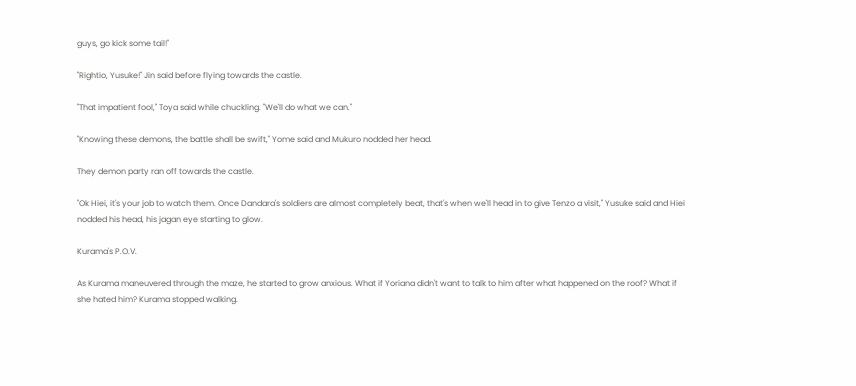guys, go kick some tail!"

"Rightio, Yusuke!" Jin said before flying towards the castle.

"That impatient fool," Toya said while chuckling. "We'll do what we can."

"Knowing these demons, the battle shall be swift," Yome said and Mukuro nodded her head.

They demon party ran off towards the castle.

"Ok Hiei, it's your job to watch them. Once Dandara's soldiers are almost completely beat, that's when we'll head in to give Tenzo a visit," Yusuke said and Hiei nodded his head, his jagan eye starting to glow.

Kurama's P.O.V.

As Kurama maneuvered through the maze, he started to grow anxious. What if Yoriana didn't want to talk to him after what happened on the roof? What if she hated him? Kurama stopped walking.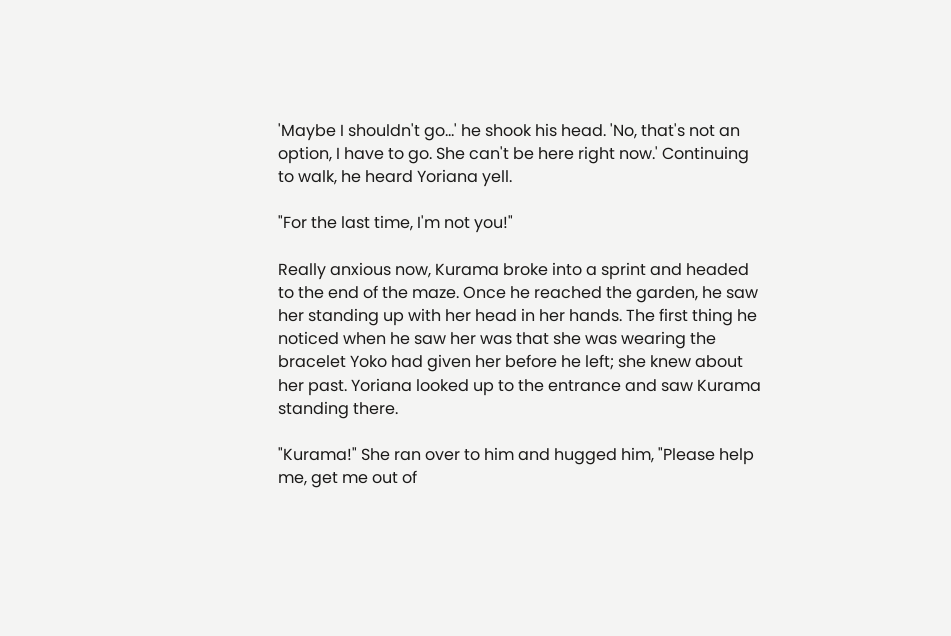'Maybe I shouldn't go…' he shook his head. 'No, that's not an option, I have to go. She can't be here right now.' Continuing to walk, he heard Yoriana yell.

"For the last time, I'm not you!"

Really anxious now, Kurama broke into a sprint and headed to the end of the maze. Once he reached the garden, he saw her standing up with her head in her hands. The first thing he noticed when he saw her was that she was wearing the bracelet Yoko had given her before he left; she knew about her past. Yoriana looked up to the entrance and saw Kurama standing there.

"Kurama!" She ran over to him and hugged him, "Please help me, get me out of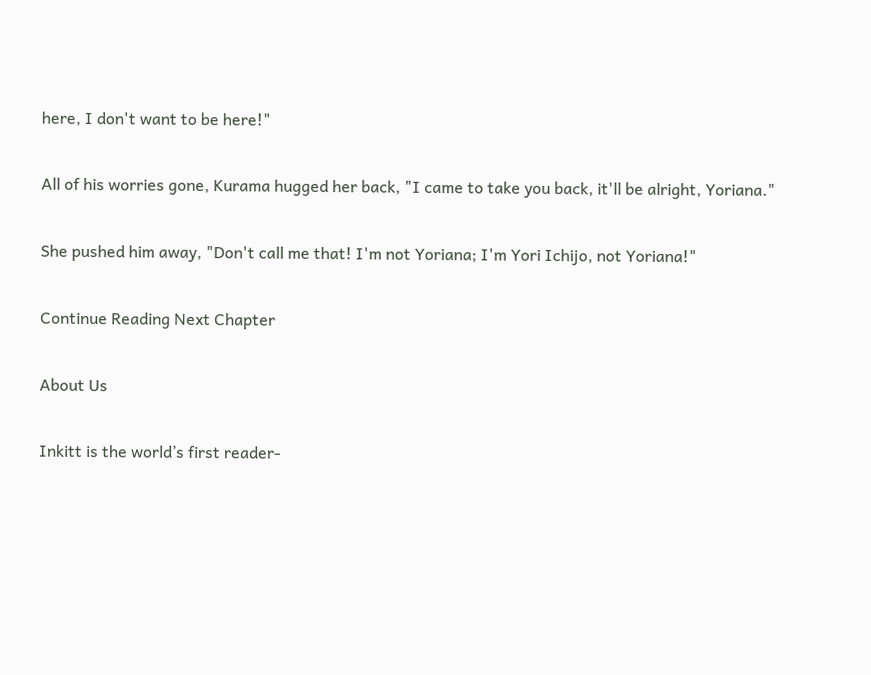here, I don't want to be here!"

All of his worries gone, Kurama hugged her back, "I came to take you back, it'll be alright, Yoriana."

She pushed him away, "Don't call me that! I'm not Yoriana; I'm Yori Ichijo, not Yoriana!"

Continue Reading Next Chapter

About Us

Inkitt is the world’s first reader-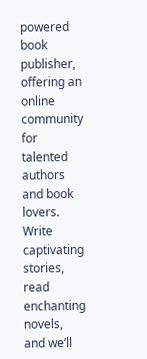powered book publisher, offering an online community for talented authors and book lovers. Write captivating stories, read enchanting novels, and we’ll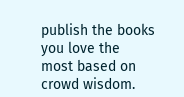publish the books you love the most based on crowd wisdom.